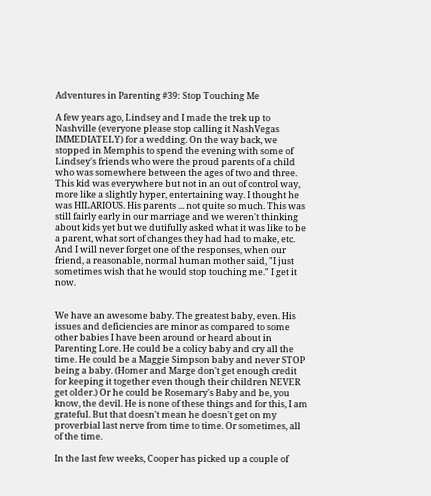Adventures in Parenting #39: Stop Touching Me

A few years ago, Lindsey and I made the trek up to Nashville (everyone please stop calling it NashVegas IMMEDIATELY) for a wedding. On the way back, we stopped in Memphis to spend the evening with some of Lindsey's friends who were the proud parents of a child who was somewhere between the ages of two and three. This kid was everywhere but not in an out of control way, more like a slightly hyper, entertaining way. I thought he was HILARIOUS. His parents ... not quite so much. This was still fairly early in our marriage and we weren't thinking about kids yet but we dutifully asked what it was like to be a parent, what sort of changes they had had to make, etc. And I will never forget one of the responses, when our friend, a reasonable, normal human mother said, "I just sometimes wish that he would stop touching me." I get it now.


We have an awesome baby. The greatest baby, even. His issues and deficiencies are minor as compared to some other babies I have been around or heard about in Parenting Lore. He could be a colicy baby and cry all the time. He could be a Maggie Simpson baby and never STOP being a baby. (Homer and Marge don't get enough credit for keeping it together even though their children NEVER get older.) Or he could be Rosemary's Baby and be, you know, the devil. He is none of these things and for this, I am grateful. But that doesn't mean he doesn't get on my proverbial last nerve from time to time. Or sometimes, all of the time.

In the last few weeks, Cooper has picked up a couple of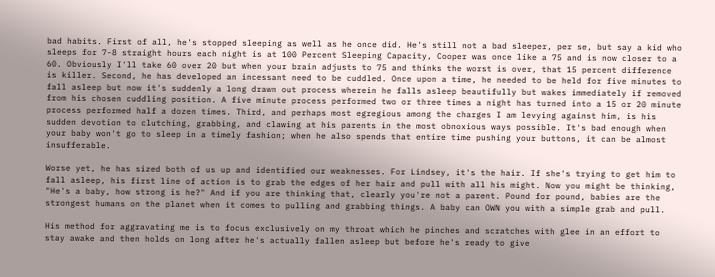bad habits. First of all, he's stopped sleeping as well as he once did. He's still not a bad sleeper, per se, but say a kid who sleeps for 7-8 straight hours each night is at 100 Percent Sleeping Capacity, Cooper was once like a 75 and is now closer to a 60. Obviously I'll take 60 over 20 but when your brain adjusts to 75 and thinks the worst is over, that 15 percent difference is killer. Second, he has developed an incessant need to be cuddled. Once upon a time, he needed to be held for five minutes to fall asleep but now it's suddenly a long drawn out process wherein he falls asleep beautifully but wakes immediately if removed from his chosen cuddling position. A five minute process performed two or three times a night has turned into a 15 or 20 minute process performed half a dozen times. Third, and perhaps most egregious among the charges I am levying against him, is his sudden devotion to clutching, grabbing, and clawing at his parents in the most obnoxious ways possible. It's bad enough when your baby won't go to sleep in a timely fashion; when he also spends that entire time pushing your buttons, it can be almost insufferable.

Worse yet, he has sized both of us up and identified our weaknesses. For Lindsey, it's the hair. If she's trying to get him to fall asleep, his first line of action is to grab the edges of her hair and pull with all his might. Now you might be thinking, "He's a baby, how strong is he?" And if you are thinking that, clearly you're not a parent. Pound for pound, babies are the strongest humans on the planet when it comes to pulling and grabbing things. A baby can OWN you with a simple grab and pull.

His method for aggravating me is to focus exclusively on my throat which he pinches and scratches with glee in an effort to stay awake and then holds on long after he's actually fallen asleep but before he's ready to give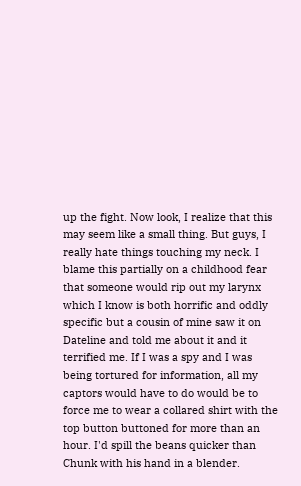up the fight. Now look, I realize that this may seem like a small thing. But guys, I really hate things touching my neck. I blame this partially on a childhood fear that someone would rip out my larynx which I know is both horrific and oddly specific but a cousin of mine saw it on Dateline and told me about it and it terrified me. If I was a spy and I was being tortured for information, all my captors would have to do would be to force me to wear a collared shirt with the top button buttoned for more than an hour. I'd spill the beans quicker than Chunk with his hand in a blender.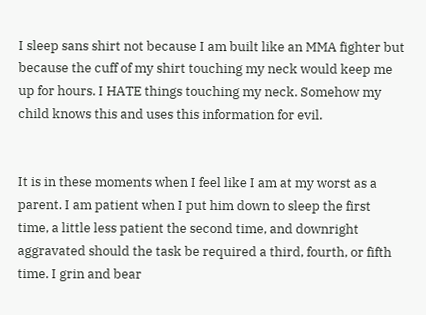I sleep sans shirt not because I am built like an MMA fighter but because the cuff of my shirt touching my neck would keep me up for hours. I HATE things touching my neck. Somehow my child knows this and uses this information for evil.


It is in these moments when I feel like I am at my worst as a parent. I am patient when I put him down to sleep the first time, a little less patient the second time, and downright aggravated should the task be required a third, fourth, or fifth time. I grin and bear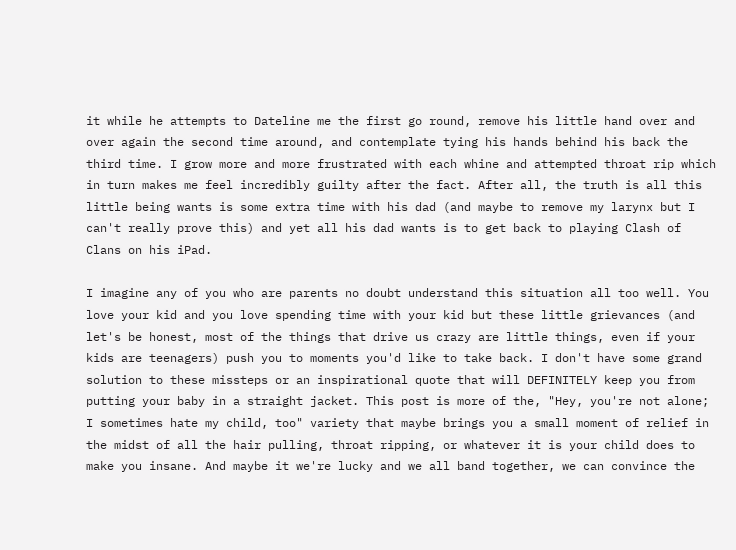it while he attempts to Dateline me the first go round, remove his little hand over and over again the second time around, and contemplate tying his hands behind his back the third time. I grow more and more frustrated with each whine and attempted throat rip which in turn makes me feel incredibly guilty after the fact. After all, the truth is all this little being wants is some extra time with his dad (and maybe to remove my larynx but I can't really prove this) and yet all his dad wants is to get back to playing Clash of Clans on his iPad.

I imagine any of you who are parents no doubt understand this situation all too well. You love your kid and you love spending time with your kid but these little grievances (and let's be honest, most of the things that drive us crazy are little things, even if your kids are teenagers) push you to moments you'd like to take back. I don't have some grand solution to these missteps or an inspirational quote that will DEFINITELY keep you from putting your baby in a straight jacket. This post is more of the, "Hey, you're not alone; I sometimes hate my child, too" variety that maybe brings you a small moment of relief in the midst of all the hair pulling, throat ripping, or whatever it is your child does to make you insane. And maybe it we're lucky and we all band together, we can convince the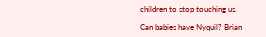children to stop touching us.

Can babies have Nyquil? Brian